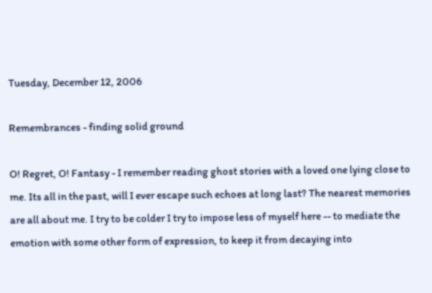Tuesday, December 12, 2006

Remembrances - finding solid ground

O! Regret, O! Fantasy - I remember reading ghost stories with a loved one lying close to me. Its all in the past, will I ever escape such echoes at long last? The nearest memories are all about me. I try to be colder I try to impose less of myself here -- to mediate the emotion with some other form of expression, to keep it from decaying into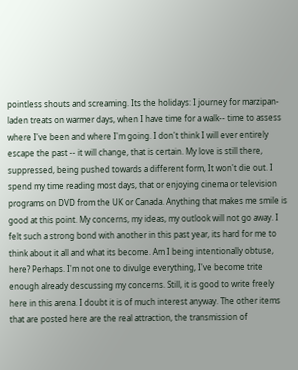pointless shouts and screaming. Its the holidays: I journey for marzipan-laden treats on warmer days, when I have time for a walk-- time to assess where I've been and where I'm going. I don't think I will ever entirely escape the past -- it will change, that is certain. My love is still there, suppressed, being pushed towards a different form, It won't die out. I spend my time reading most days, that or enjoying cinema or television programs on DVD from the UK or Canada. Anything that makes me smile is good at this point. My concerns, my ideas, my outlook will not go away. I felt such a strong bond with another in this past year, its hard for me to think about it all and what its become. Am I being intentionally obtuse, here? Perhaps. I'm not one to divulge everything, I've become trite enough already descussing my concerns. Still, it is good to write freely here in this arena. I doubt it is of much interest anyway. The other items that are posted here are the real attraction, the transmission of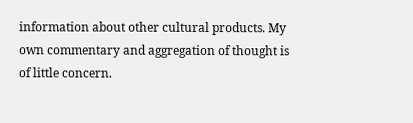information about other cultural products. My own commentary and aggregation of thought is of little concern.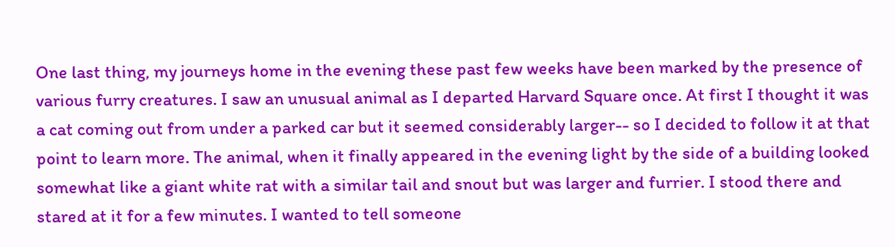One last thing, my journeys home in the evening these past few weeks have been marked by the presence of various furry creatures. I saw an unusual animal as I departed Harvard Square once. At first I thought it was a cat coming out from under a parked car but it seemed considerably larger-- so I decided to follow it at that point to learn more. The animal, when it finally appeared in the evening light by the side of a building looked somewhat like a giant white rat with a similar tail and snout but was larger and furrier. I stood there and stared at it for a few minutes. I wanted to tell someone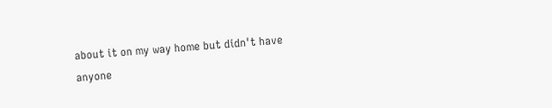about it on my way home but didn't have anyone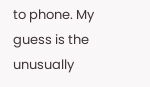to phone. My guess is the unusually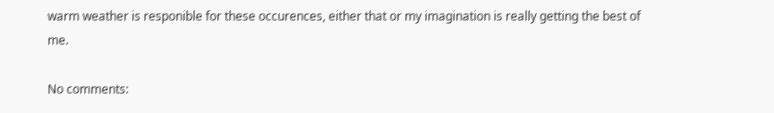warm weather is responible for these occurences, either that or my imagination is really getting the best of me.

No comments: